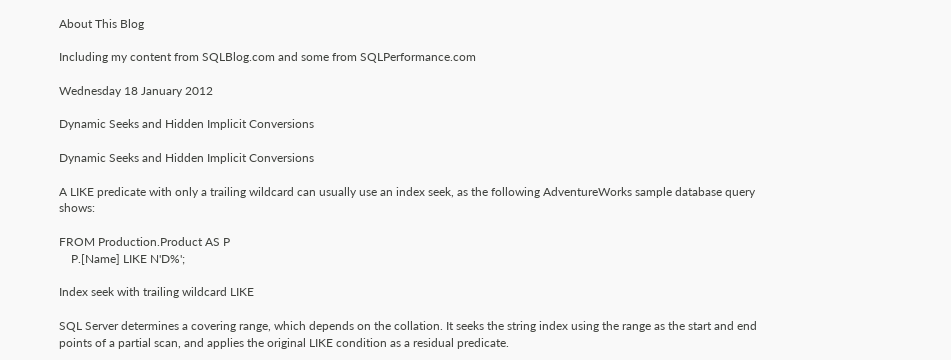About This Blog

Including my content from SQLBlog.com and some from SQLPerformance.com

Wednesday 18 January 2012

Dynamic Seeks and Hidden Implicit Conversions

Dynamic Seeks and Hidden Implicit Conversions

A LIKE predicate with only a trailing wildcard can usually use an index seek, as the following AdventureWorks sample database query shows:

FROM Production.Product AS P
    P.[Name] LIKE N'D%';

Index seek with trailing wildcard LIKE

SQL Server determines a covering range, which depends on the collation. It seeks the string index using the range as the start and end points of a partial scan, and applies the original LIKE condition as a residual predicate.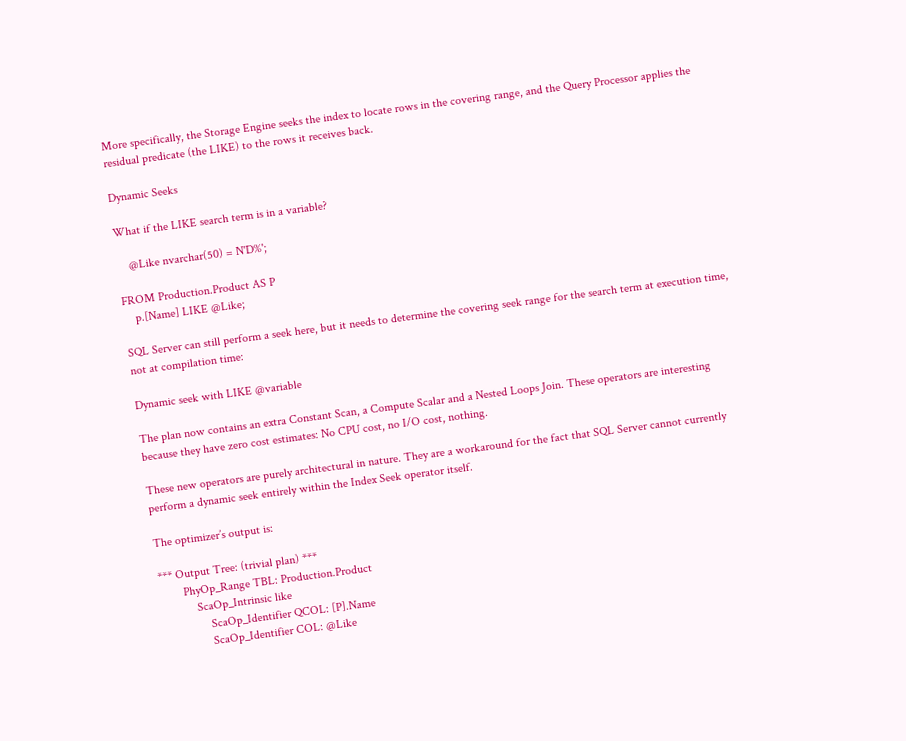More specifically, the Storage Engine seeks the index to locate rows in the covering range, and the Query Processor applies the residual predicate (the LIKE) to the rows it receives back.

Dynamic Seeks

What if the LIKE search term is in a variable?

    @Like nvarchar(50) = N'D%';

FROM Production.Product AS P
    p.[Name] LIKE @Like;

SQL Server can still perform a seek here, but it needs to determine the covering seek range for the search term at execution time, not at compilation time:

Dynamic seek with LIKE @variable

The plan now contains an extra Constant Scan, a Compute Scalar and a Nested Loops Join. These operators are interesting because they have zero cost estimates: No CPU cost, no I/O cost, nothing.

These new operators are purely architectural in nature. They are a workaround for the fact that SQL Server cannot currently perform a dynamic seek entirely within the Index Seek operator itself.

The optimizer’s output is:

*** Output Tree: (trivial plan) ***
        PhyOp_Range TBL: Production.Product
            ScaOp_Intrinsic like
                ScaOp_Identifier QCOL: [P].Name
                ScaOp_Identifier COL: @Like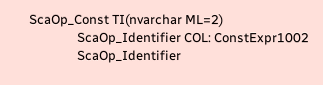ScaOp_Const TI(nvarchar ML=2)
                ScaOp_Identifier COL: ConstExpr1002
                ScaOp_Identifier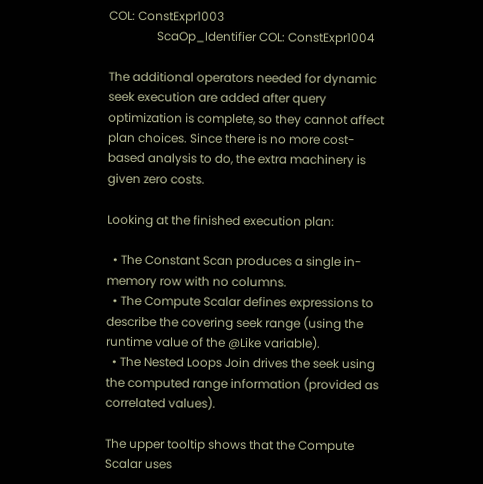COL: ConstExpr1003
                ScaOp_Identifier COL: ConstExpr1004

The additional operators needed for dynamic seek execution are added after query optimization is complete, so they cannot affect plan choices. Since there is no more cost-based analysis to do, the extra machinery is given zero costs.

Looking at the finished execution plan:

  • The Constant Scan produces a single in-memory row with no columns.
  • The Compute Scalar defines expressions to describe the covering seek range (using the runtime value of the @Like variable).
  • The Nested Loops Join drives the seek using the computed range information (provided as correlated values).

The upper tooltip shows that the Compute Scalar uses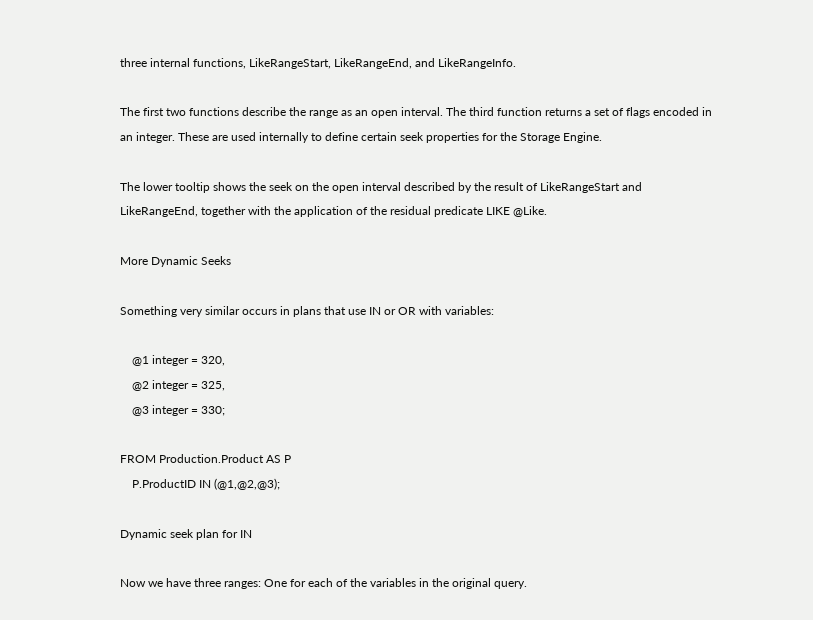three internal functions, LikeRangeStart, LikeRangeEnd, and LikeRangeInfo.

The first two functions describe the range as an open interval. The third function returns a set of flags encoded in an integer. These are used internally to define certain seek properties for the Storage Engine.

The lower tooltip shows the seek on the open interval described by the result of LikeRangeStart and LikeRangeEnd, together with the application of the residual predicate LIKE @Like.

More Dynamic Seeks

Something very similar occurs in plans that use IN or OR with variables:

    @1 integer = 320,
    @2 integer = 325,
    @3 integer = 330;

FROM Production.Product AS P
    P.ProductID IN (@1,@2,@3);

Dynamic seek plan for IN

Now we have three ranges: One for each of the variables in the original query.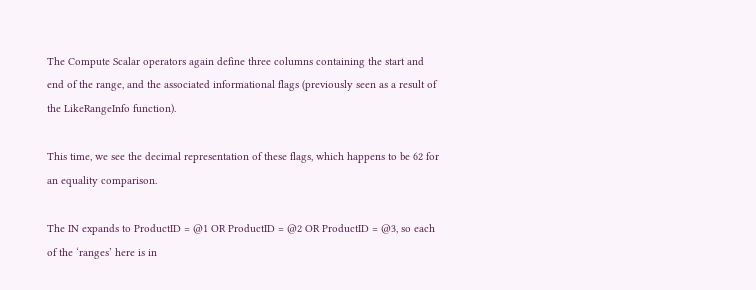The Compute Scalar operators again define three columns containing the start and end of the range, and the associated informational flags (previously seen as a result of the LikeRangeInfo function).

This time, we see the decimal representation of these flags, which happens to be 62 for an equality comparison.

The IN expands to ProductID = @1 OR ProductID = @2 OR ProductID = @3, so each of the ‘ranges’ here is in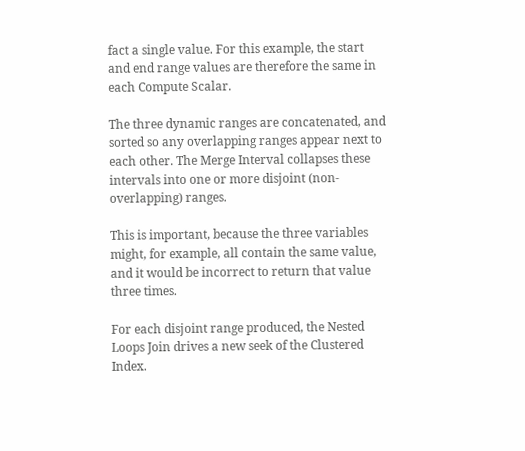fact a single value. For this example, the start and end range values are therefore the same in each Compute Scalar.

The three dynamic ranges are concatenated, and sorted so any overlapping ranges appear next to each other. The Merge Interval collapses these intervals into one or more disjoint (non-overlapping) ranges.

This is important, because the three variables might, for example, all contain the same value, and it would be incorrect to return that value three times.

For each disjoint range produced, the Nested Loops Join drives a new seek of the Clustered Index.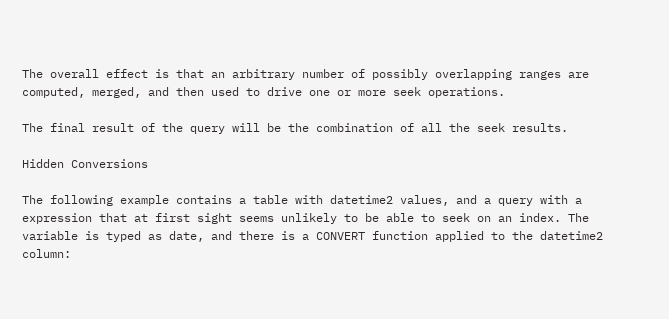The overall effect is that an arbitrary number of possibly overlapping ranges are computed, merged, and then used to drive one or more seek operations.

The final result of the query will be the combination of all the seek results.

Hidden Conversions

The following example contains a table with datetime2 values, and a query with a expression that at first sight seems unlikely to be able to seek on an index. The variable is typed as date, and there is a CONVERT function applied to the datetime2 column: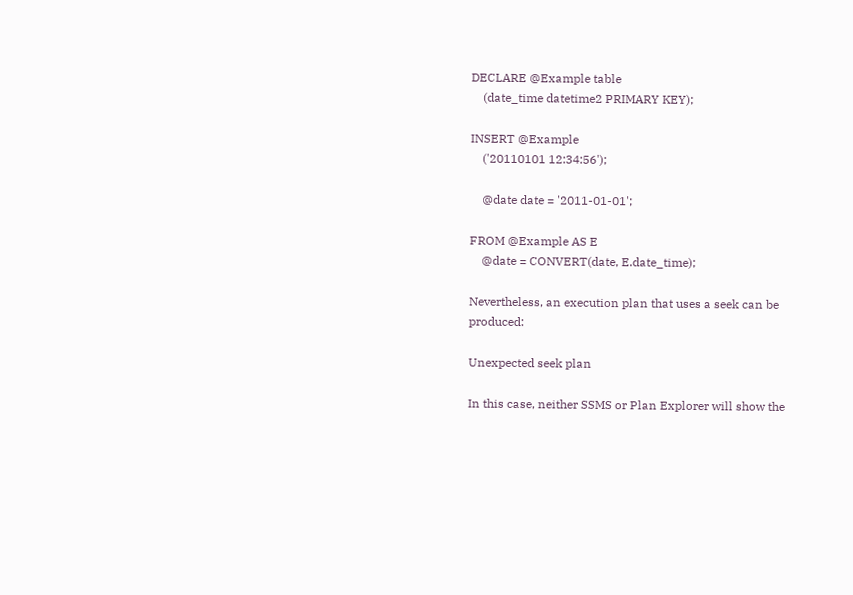DECLARE @Example table
    (date_time datetime2 PRIMARY KEY);

INSERT @Example
    ('20110101 12:34:56');

    @date date = '2011-01-01';

FROM @Example AS E
    @date = CONVERT(date, E.date_time);

Nevertheless, an execution plan that uses a seek can be produced:

Unexpected seek plan

In this case, neither SSMS or Plan Explorer will show the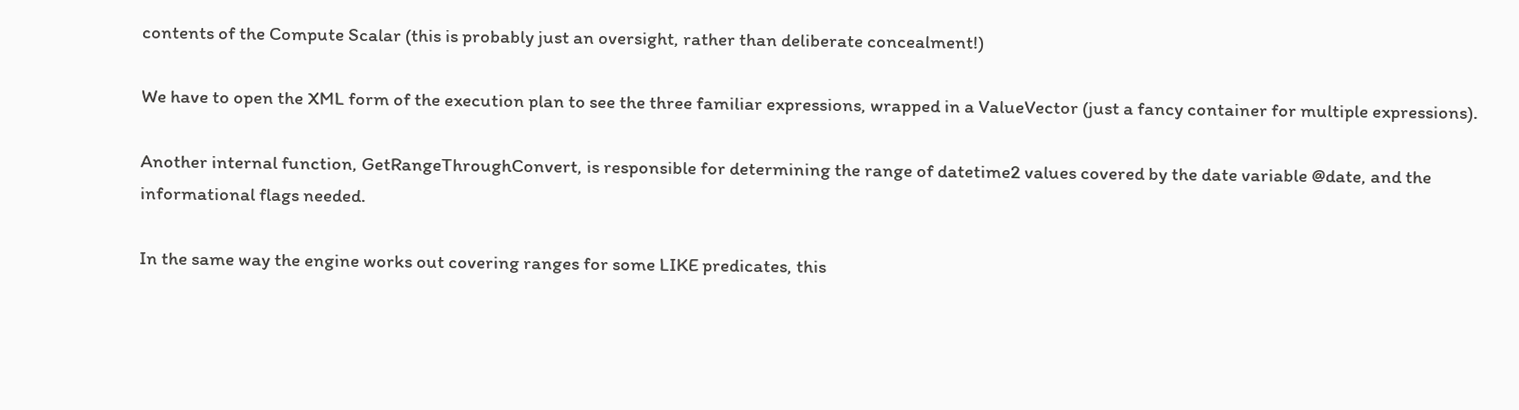contents of the Compute Scalar (this is probably just an oversight, rather than deliberate concealment!)

We have to open the XML form of the execution plan to see the three familiar expressions, wrapped in a ValueVector (just a fancy container for multiple expressions).

Another internal function, GetRangeThroughConvert, is responsible for determining the range of datetime2 values covered by the date variable @date, and the informational flags needed.

In the same way the engine works out covering ranges for some LIKE predicates, this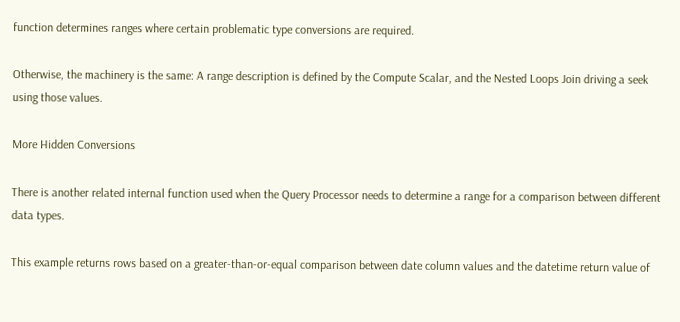function determines ranges where certain problematic type conversions are required.

Otherwise, the machinery is the same: A range description is defined by the Compute Scalar, and the Nested Loops Join driving a seek using those values.

More Hidden Conversions

There is another related internal function used when the Query Processor needs to determine a range for a comparison between different data types.

This example returns rows based on a greater-than-or-equal comparison between date column values and the datetime return value of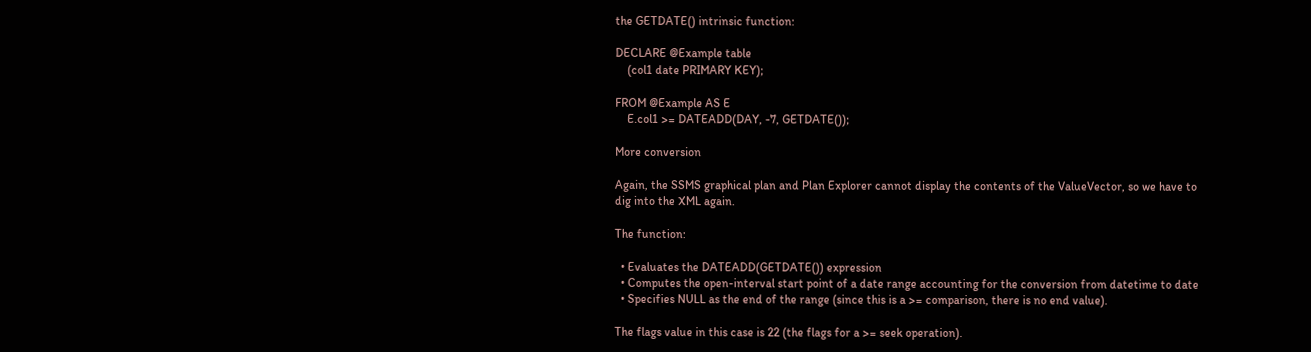the GETDATE() intrinsic function:

DECLARE @Example table
    (col1 date PRIMARY KEY);

FROM @Example AS E
    E.col1 >= DATEADD(DAY, -7, GETDATE());

More conversion

Again, the SSMS graphical plan and Plan Explorer cannot display the contents of the ValueVector, so we have to dig into the XML again.

The function:

  • Evaluates the DATEADD(GETDATE()) expression
  • Computes the open-interval start point of a date range accounting for the conversion from datetime to date
  • Specifies NULL as the end of the range (since this is a >= comparison, there is no end value).

The flags value in this case is 22 (the flags for a >= seek operation).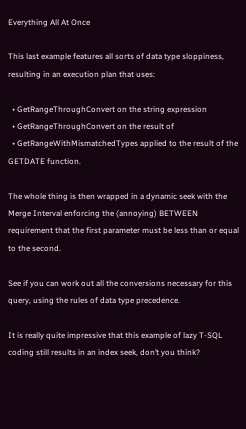Everything All At Once

This last example features all sorts of data type sloppiness, resulting in an execution plan that uses:

  • GetRangeThroughConvert on the string expression
  • GetRangeThroughConvert on the result of
  • GetRangeWithMismatchedTypes applied to the result of the GETDATE function.

The whole thing is then wrapped in a dynamic seek with the Merge Interval enforcing the (annoying) BETWEEN requirement that the first parameter must be less than or equal to the second.

See if you can work out all the conversions necessary for this query, using the rules of data type precedence.

It is really quite impressive that this example of lazy T-SQL coding still results in an index seek, don’t you think?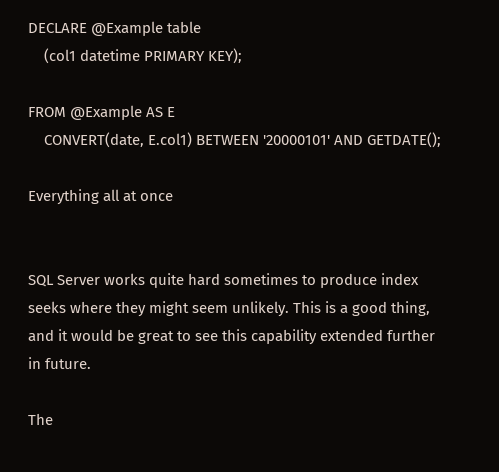DECLARE @Example table
    (col1 datetime PRIMARY KEY);

FROM @Example AS E
    CONVERT(date, E.col1) BETWEEN '20000101' AND GETDATE();

Everything all at once


SQL Server works quite hard sometimes to produce index seeks where they might seem unlikely. This is a good thing, and it would be great to see this capability extended further in future.

The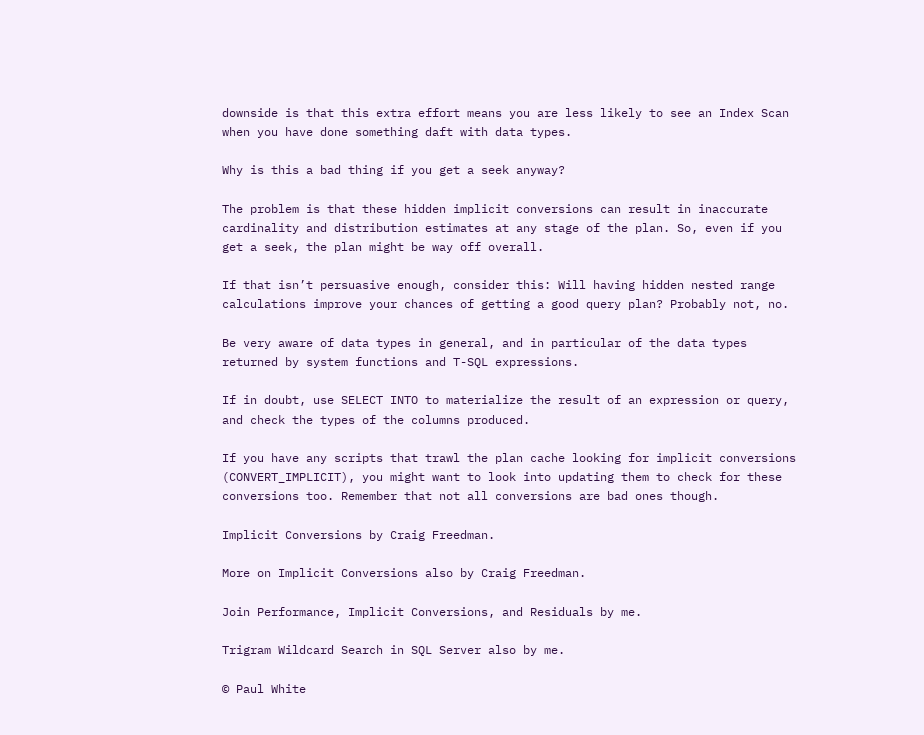downside is that this extra effort means you are less likely to see an Index Scan when you have done something daft with data types.

Why is this a bad thing if you get a seek anyway?

The problem is that these hidden implicit conversions can result in inaccurate cardinality and distribution estimates at any stage of the plan. So, even if you get a seek, the plan might be way off overall.

If that isn’t persuasive enough, consider this: Will having hidden nested range calculations improve your chances of getting a good query plan? Probably not, no.

Be very aware of data types in general, and in particular of the data types returned by system functions and T-SQL expressions.

If in doubt, use SELECT INTO to materialize the result of an expression or query, and check the types of the columns produced.

If you have any scripts that trawl the plan cache looking for implicit conversions (CONVERT_IMPLICIT), you might want to look into updating them to check for these conversions too. Remember that not all conversions are bad ones though.

Implicit Conversions by Craig Freedman.

More on Implicit Conversions also by Craig Freedman.

Join Performance, Implicit Conversions, and Residuals by me.

Trigram Wildcard Search in SQL Server also by me.

© Paul White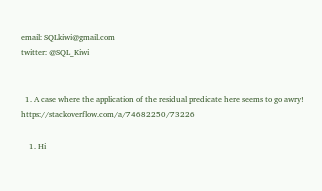email: SQLkiwi@gmail.com
twitter: @SQL_Kiwi


  1. A case where the application of the residual predicate here seems to go awry! https://stackoverflow.com/a/74682250/73226

    1. Hi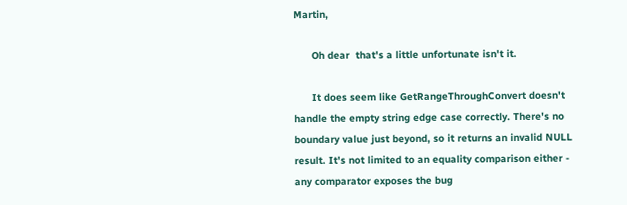Martin,

      Oh dear  that's a little unfortunate isn't it.

      It does seem like GetRangeThroughConvert doesn't handle the empty string edge case correctly. There's no boundary value just beyond, so it returns an invalid NULL result. It's not limited to an equality comparison either - any comparator exposes the bug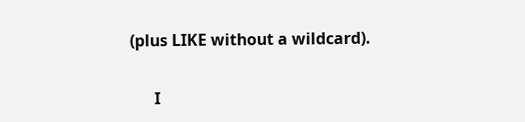(plus LIKE without a wildcard).

      I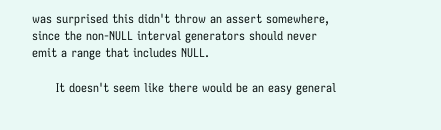was surprised this didn't throw an assert somewhere, since the non-NULL interval generators should never emit a range that includes NULL.

      It doesn't seem like there would be an easy general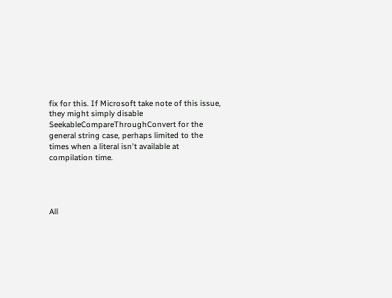fix for this. If Microsoft take note of this issue, they might simply disable SeekableCompareThroughConvert for the general string case, perhaps limited to the times when a literal isn't available at compilation time.




All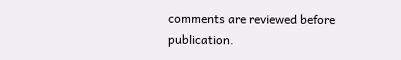comments are reviewed before publication.